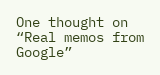One thought on “Real memos from Google”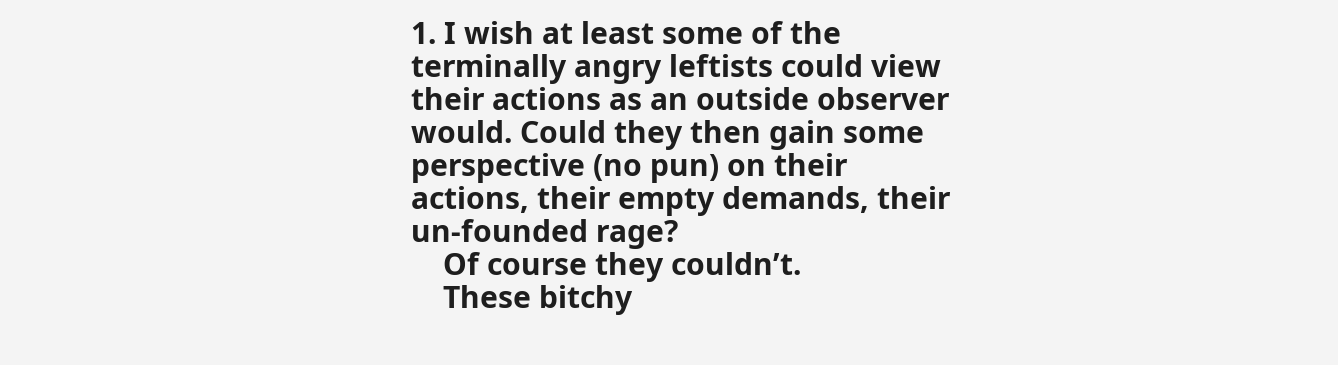1. I wish at least some of the terminally angry leftists could view their actions as an outside observer would. Could they then gain some perspective (no pun) on their actions, their empty demands, their un-founded rage?
    Of course they couldn’t.
    These bitchy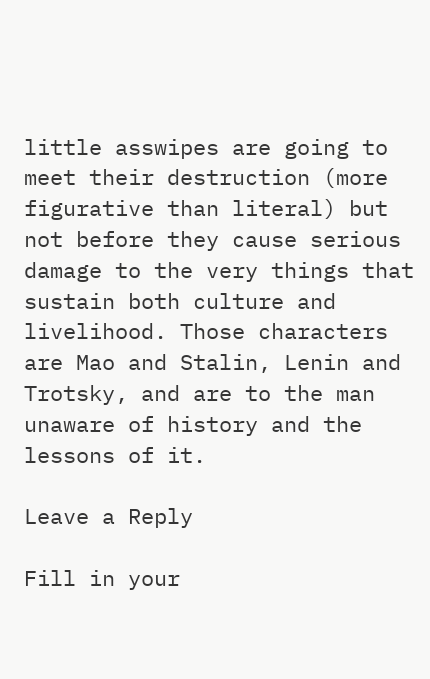little asswipes are going to meet their destruction (more figurative than literal) but not before they cause serious damage to the very things that sustain both culture and livelihood. Those characters are Mao and Stalin, Lenin and Trotsky, and are to the man unaware of history and the lessons of it.

Leave a Reply

Fill in your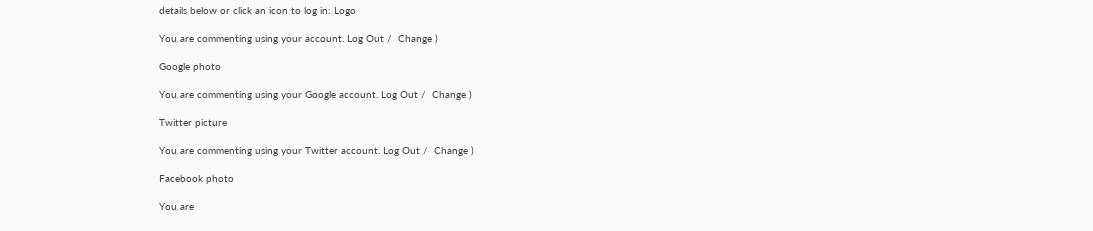details below or click an icon to log in: Logo

You are commenting using your account. Log Out /  Change )

Google photo

You are commenting using your Google account. Log Out /  Change )

Twitter picture

You are commenting using your Twitter account. Log Out /  Change )

Facebook photo

You are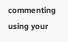commenting using your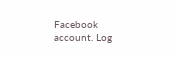Facebook account. Log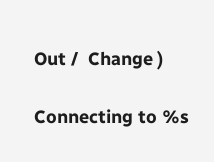Out /  Change )

Connecting to %s